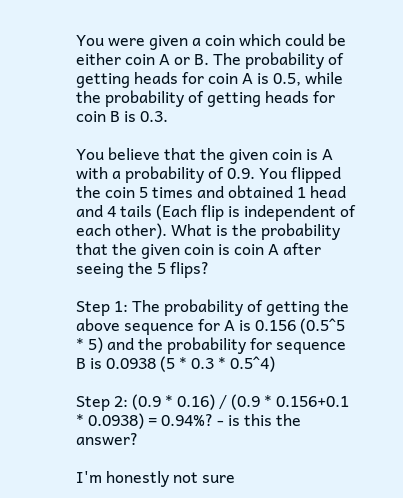You were given a coin which could be either coin A or B. The probability of getting heads for coin A is 0.5, while the probability of getting heads for coin B is 0.3.

You believe that the given coin is A with a probability of 0.9. You flipped the coin 5 times and obtained 1 head and 4 tails (Each flip is independent of each other). What is the probability that the given coin is coin A after seeing the 5 flips?

Step 1: The probability of getting the above sequence for A is 0.156 (0.5^5 * 5) and the probability for sequence B is 0.0938 (5 * 0.3 * 0.5^4)

Step 2: (0.9 * 0.16) / (0.9 * 0.156+0.1 * 0.0938) = 0.94%? - is this the answer?

I'm honestly not sure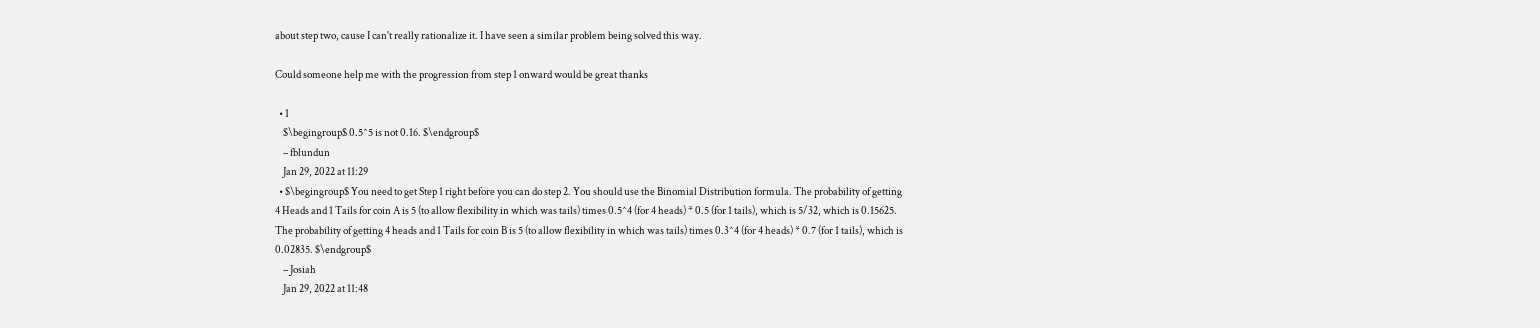about step two, cause I can't really rationalize it. I have seen a similar problem being solved this way.

Could someone help me with the progression from step 1 onward would be great thanks

  • 1
    $\begingroup$ 0.5^5 is not 0.16. $\endgroup$
    – fblundun
    Jan 29, 2022 at 11:29
  • $\begingroup$ You need to get Step 1 right before you can do step 2. You should use the Binomial Distribution formula. The probability of getting 4 Heads and 1 Tails for coin A is 5 (to allow flexibility in which was tails) times 0.5^4 (for 4 heads) * 0.5 (for 1 tails), which is 5/32, which is 0.15625. The probability of getting 4 heads and 1 Tails for coin B is 5 (to allow flexibility in which was tails) times 0.3^4 (for 4 heads) * 0.7 (for 1 tails), which is 0.02835. $\endgroup$
    – Josiah
    Jan 29, 2022 at 11:48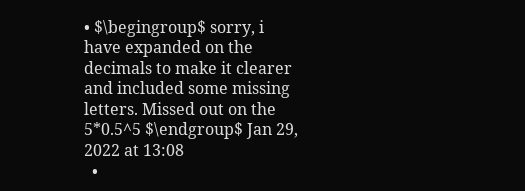• $\begingroup$ sorry, i have expanded on the decimals to make it clearer and included some missing letters. Missed out on the 5*0.5^5 $\endgroup$ Jan 29, 2022 at 13:08
  •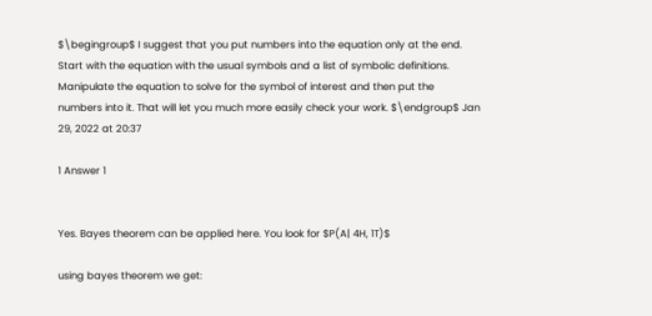$\begingroup$ I suggest that you put numbers into the equation only at the end. Start with the equation with the usual symbols and a list of symbolic definitions. Manipulate the equation to solve for the symbol of interest and then put the numbers into it. That will let you much more easily check your work. $\endgroup$ Jan 29, 2022 at 20:37

1 Answer 1


Yes. Bayes theorem can be applied here. You look for $P(A| 4H, 1T)$

using bayes theorem we get: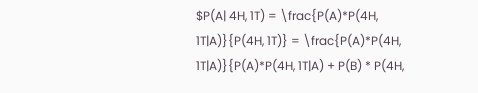$P(A| 4H, 1T) = \frac{P(A)*P(4H, 1T|A)}{P(4H, 1T)} = \frac{P(A)*P(4H, 1T|A)}{P(A)*P(4H, 1T|A) + P(B) * P(4H,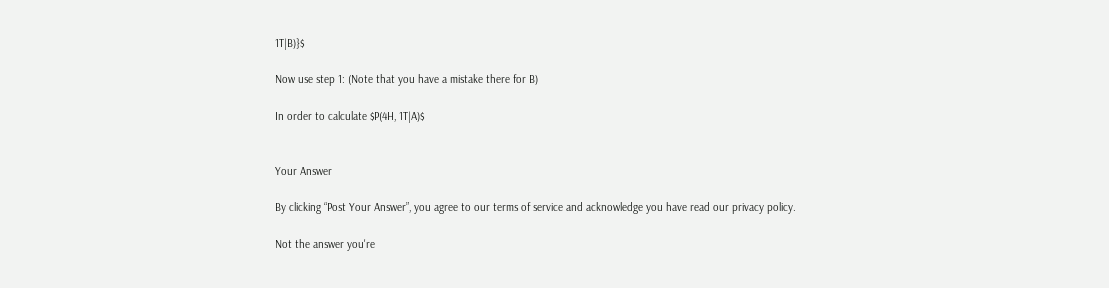1T|B)}$

Now use step 1: (Note that you have a mistake there for B)

In order to calculate $P(4H, 1T|A)$


Your Answer

By clicking “Post Your Answer”, you agree to our terms of service and acknowledge you have read our privacy policy.

Not the answer you're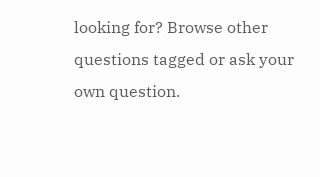looking for? Browse other questions tagged or ask your own question.